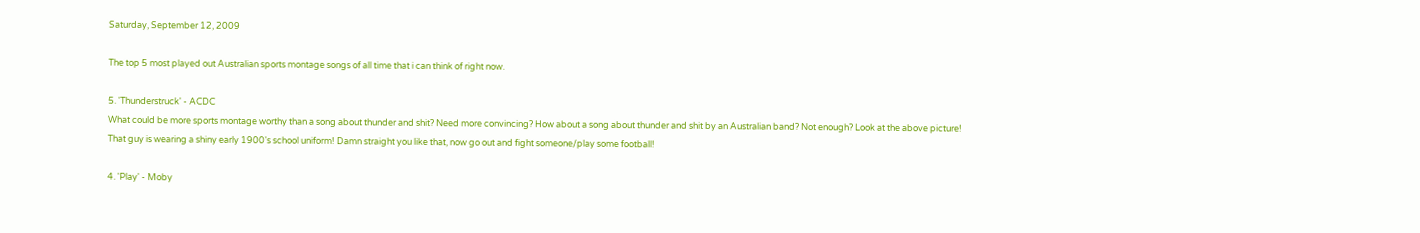Saturday, September 12, 2009

The top 5 most played out Australian sports montage songs of all time that i can think of right now.

5. 'Thunderstruck' - ACDC
What could be more sports montage worthy than a song about thunder and shit? Need more convincing? How about a song about thunder and shit by an Australian band? Not enough? Look at the above picture! That guy is wearing a shiny early 1900's school uniform! Damn straight you like that, now go out and fight someone/play some football!

4. 'Play' - Moby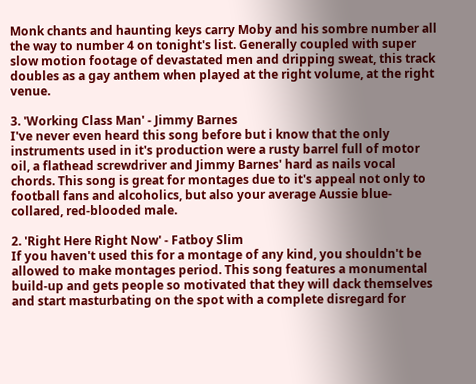Monk chants and haunting keys carry Moby and his sombre number all the way to number 4 on tonight's list. Generally coupled with super slow motion footage of devastated men and dripping sweat, this track doubles as a gay anthem when played at the right volume, at the right venue.

3. 'Working Class Man' - Jimmy Barnes
I've never even heard this song before but i know that the only instruments used in it's production were a rusty barrel full of motor oil, a flathead screwdriver and Jimmy Barnes' hard as nails vocal chords. This song is great for montages due to it's appeal not only to football fans and alcoholics, but also your average Aussie blue-collared, red-blooded male.

2. 'Right Here Right Now' - Fatboy Slim
If you haven't used this for a montage of any kind, you shouldn't be allowed to make montages period. This song features a monumental build-up and gets people so motivated that they will dack themselves and start masturbating on the spot with a complete disregard for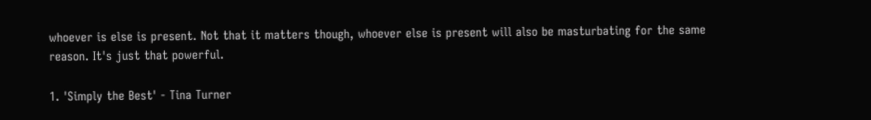whoever is else is present. Not that it matters though, whoever else is present will also be masturbating for the same reason. It's just that powerful.

1. 'Simply the Best' - Tina Turner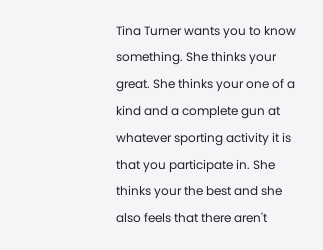Tina Turner wants you to know something. She thinks your great. She thinks your one of a kind and a complete gun at whatever sporting activity it is that you participate in. She thinks your the best and she also feels that there aren't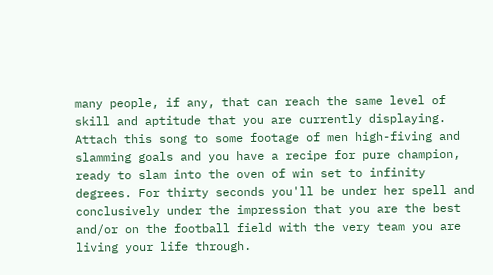many people, if any, that can reach the same level of skill and aptitude that you are currently displaying. Attach this song to some footage of men high-fiving and slamming goals and you have a recipe for pure champion, ready to slam into the oven of win set to infinity degrees. For thirty seconds you'll be under her spell and conclusively under the impression that you are the best and/or on the football field with the very team you are living your life through.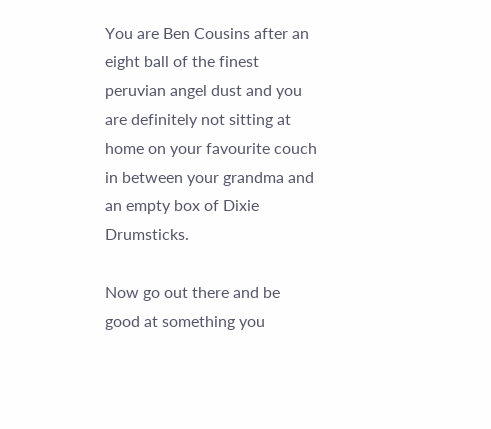You are Ben Cousins after an eight ball of the finest peruvian angel dust and you are definitely not sitting at home on your favourite couch in between your grandma and an empty box of Dixie Drumsticks.

Now go out there and be good at something you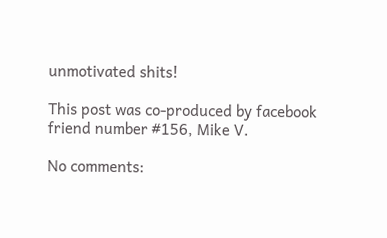unmotivated shits!

This post was co-produced by facebook friend number #156, Mike V.

No comments: